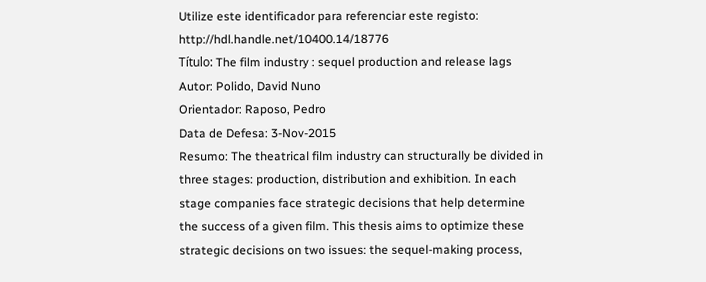Utilize este identificador para referenciar este registo: http://hdl.handle.net/10400.14/18776
Título: The film industry : sequel production and release lags
Autor: Polido, David Nuno
Orientador: Raposo, Pedro
Data de Defesa: 3-Nov-2015
Resumo: The theatrical film industry can structurally be divided in three stages: production, distribution and exhibition. In each stage companies face strategic decisions that help determine the success of a given film. This thesis aims to optimize these strategic decisions on two issues: the sequel-making process,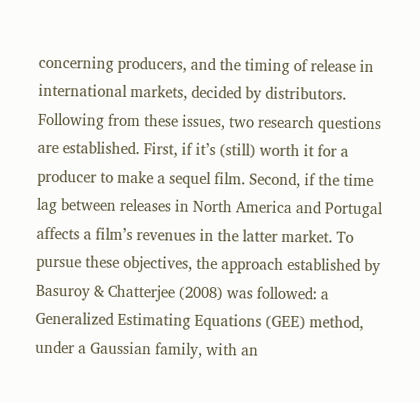concerning producers, and the timing of release in international markets, decided by distributors. Following from these issues, two research questions are established. First, if it’s (still) worth it for a producer to make a sequel film. Second, if the time lag between releases in North America and Portugal affects a film’s revenues in the latter market. To pursue these objectives, the approach established by Basuroy & Chatterjee (2008) was followed: a Generalized Estimating Equations (GEE) method, under a Gaussian family, with an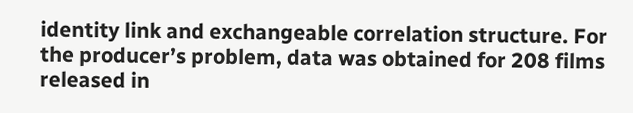identity link and exchangeable correlation structure. For the producer’s problem, data was obtained for 208 films released in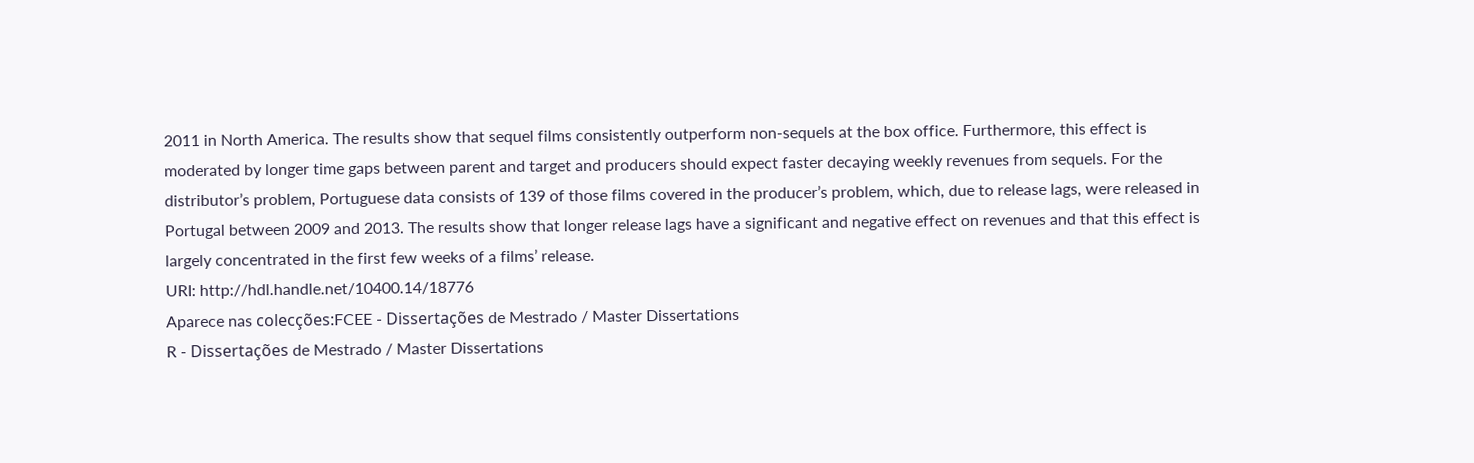2011 in North America. The results show that sequel films consistently outperform non-sequels at the box office. Furthermore, this effect is moderated by longer time gaps between parent and target and producers should expect faster decaying weekly revenues from sequels. For the distributor’s problem, Portuguese data consists of 139 of those films covered in the producer’s problem, which, due to release lags, were released in Portugal between 2009 and 2013. The results show that longer release lags have a significant and negative effect on revenues and that this effect is largely concentrated in the first few weeks of a films’ release.
URI: http://hdl.handle.net/10400.14/18776
Aparece nas colecções:FCEE - Dissertações de Mestrado / Master Dissertations
R - Dissertações de Mestrado / Master Dissertations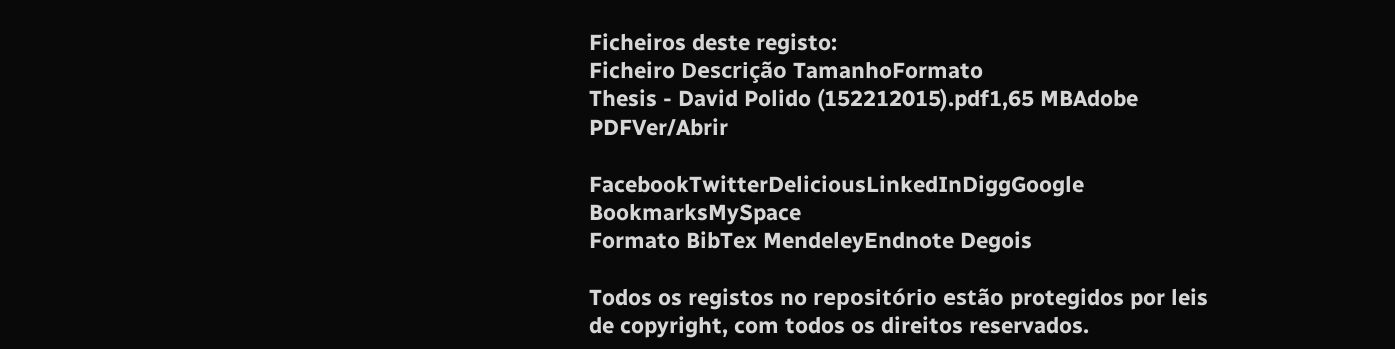Ficheiros deste registo:
Ficheiro Descrição TamanhoFormato
Thesis - David Polido (152212015).pdf1,65 MBAdobe PDFVer/Abrir

FacebookTwitterDeliciousLinkedInDiggGoogle BookmarksMySpace
Formato BibTex MendeleyEndnote Degois

Todos os registos no repositório estão protegidos por leis de copyright, com todos os direitos reservados.